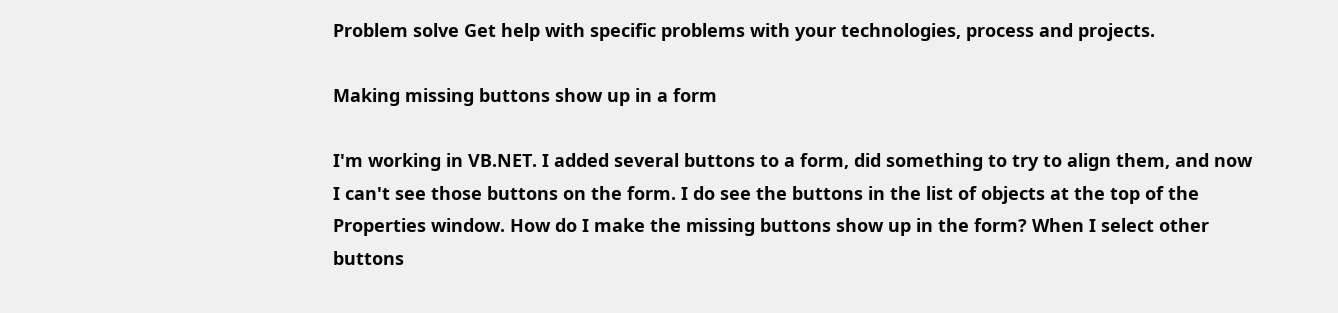Problem solve Get help with specific problems with your technologies, process and projects.

Making missing buttons show up in a form

I'm working in VB.NET. I added several buttons to a form, did something to try to align them, and now I can't see those buttons on the form. I do see the buttons in the list of objects at the top of the Properties window. How do I make the missing buttons show up in the form? When I select other buttons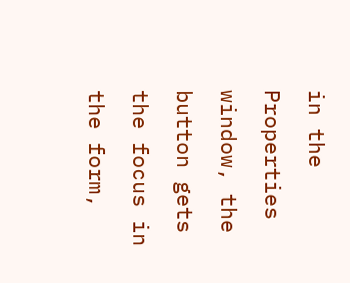in the Properties window, the button gets the focus in the form,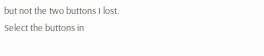but not the two buttons I lost.
Select the buttons in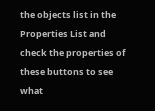the objects list in the Properties List and check the properties of these buttons to see what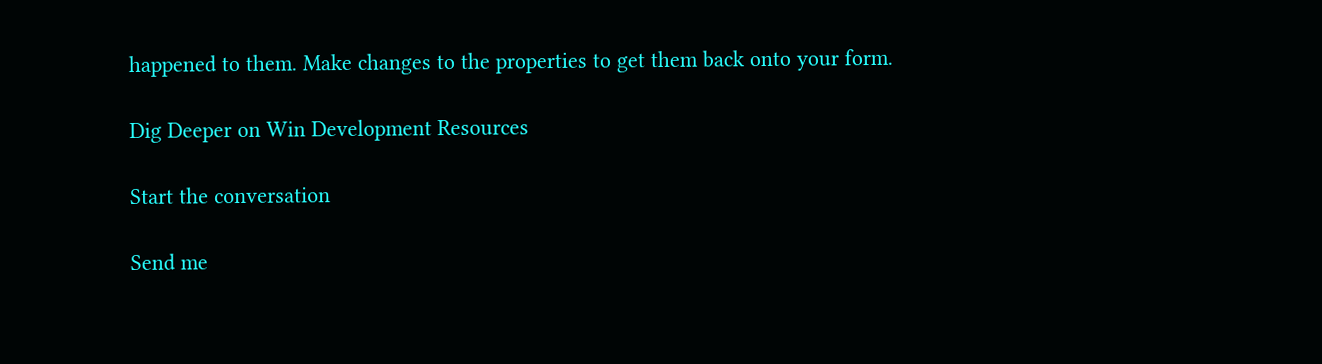happened to them. Make changes to the properties to get them back onto your form.

Dig Deeper on Win Development Resources

Start the conversation

Send me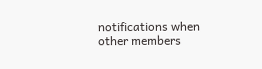notifications when other members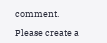comment.

Please create a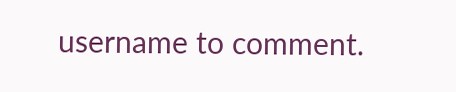username to comment.